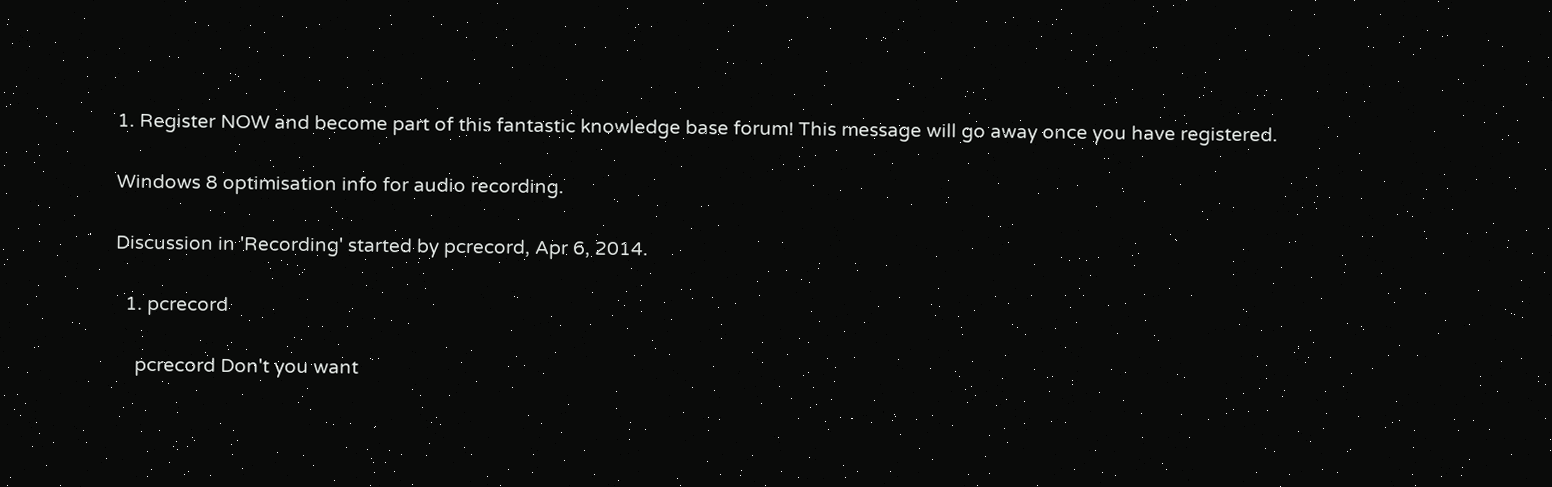1. Register NOW and become part of this fantastic knowledge base forum! This message will go away once you have registered.

Windows 8 optimisation info for audio recording.

Discussion in 'Recording' started by pcrecord, Apr 6, 2014.

  1. pcrecord

    pcrecord Don't you want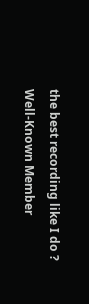the best recording like I do ? Well-Known Member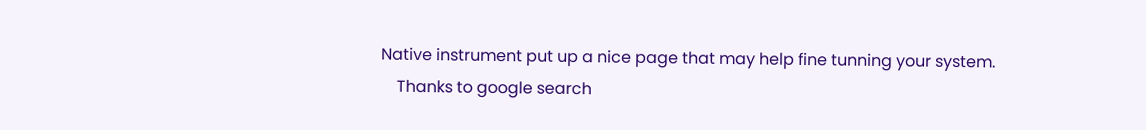Native instrument put up a nice page that may help fine tunning your system.
    Thanks to google search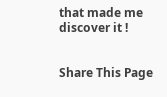that made me discover it !


Share This Page